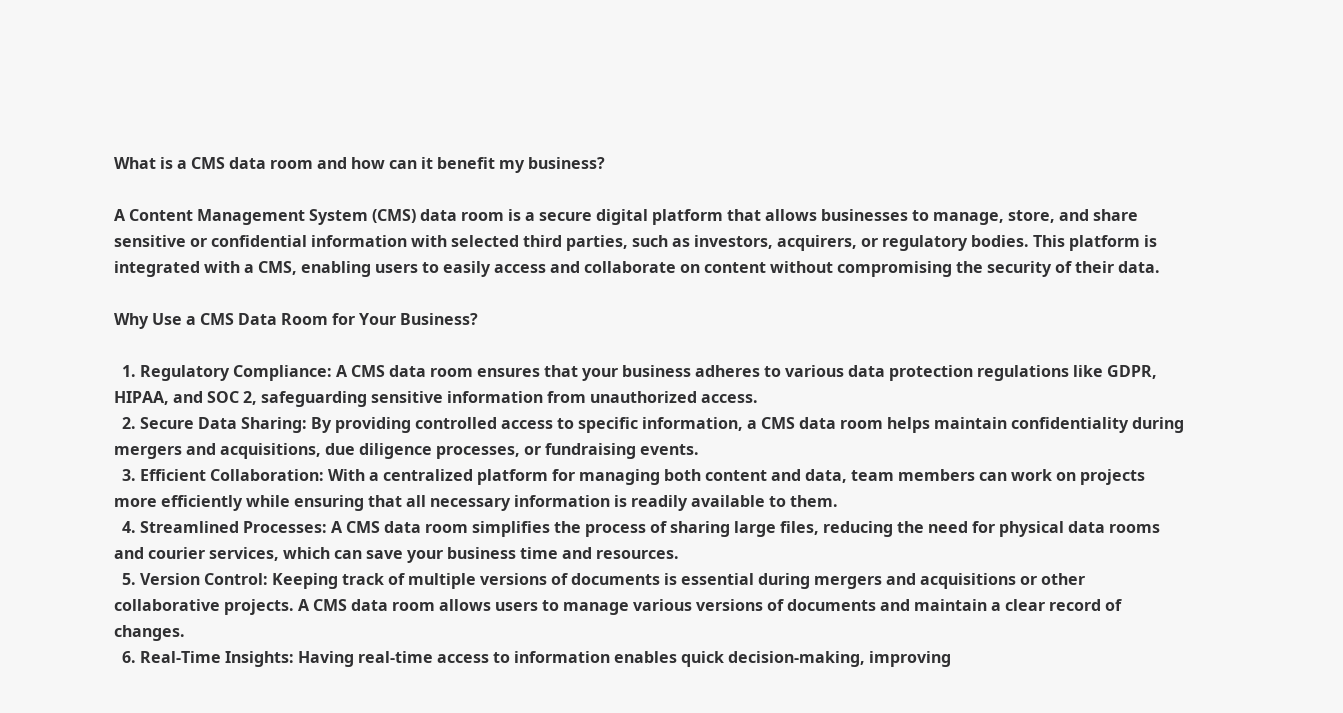What is a CMS data room and how can it benefit my business?

A Content Management System (CMS) data room is a secure digital platform that allows businesses to manage, store, and share sensitive or confidential information with selected third parties, such as investors, acquirers, or regulatory bodies. This platform is integrated with a CMS, enabling users to easily access and collaborate on content without compromising the security of their data.

Why Use a CMS Data Room for Your Business?

  1. Regulatory Compliance: A CMS data room ensures that your business adheres to various data protection regulations like GDPR, HIPAA, and SOC 2, safeguarding sensitive information from unauthorized access.
  2. Secure Data Sharing: By providing controlled access to specific information, a CMS data room helps maintain confidentiality during mergers and acquisitions, due diligence processes, or fundraising events.
  3. Efficient Collaboration: With a centralized platform for managing both content and data, team members can work on projects more efficiently while ensuring that all necessary information is readily available to them.
  4. Streamlined Processes: A CMS data room simplifies the process of sharing large files, reducing the need for physical data rooms and courier services, which can save your business time and resources.
  5. Version Control: Keeping track of multiple versions of documents is essential during mergers and acquisitions or other collaborative projects. A CMS data room allows users to manage various versions of documents and maintain a clear record of changes.
  6. Real-Time Insights: Having real-time access to information enables quick decision-making, improving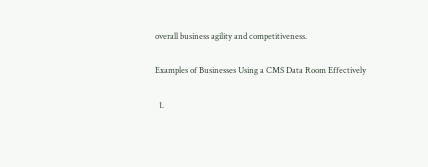overall business agility and competitiveness.

Examples of Businesses Using a CMS Data Room Effectively

  1.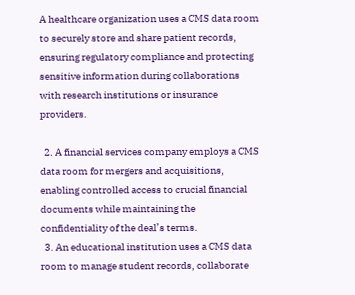A healthcare organization uses a CMS data room to securely store and share patient records, ensuring regulatory compliance and protecting sensitive information during collaborations with research institutions or insurance providers.

  2. A financial services company employs a CMS data room for mergers and acquisitions, enabling controlled access to crucial financial documents while maintaining the confidentiality of the deal’s terms.
  3. An educational institution uses a CMS data room to manage student records, collaborate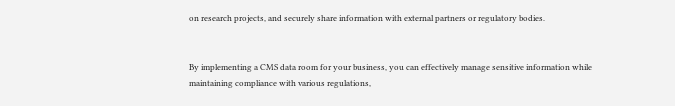on research projects, and securely share information with external partners or regulatory bodies.


By implementing a CMS data room for your business, you can effectively manage sensitive information while maintaining compliance with various regulations,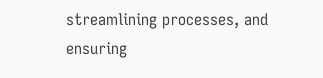streamlining processes, and ensuring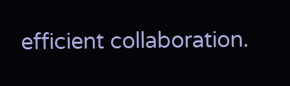efficient collaboration.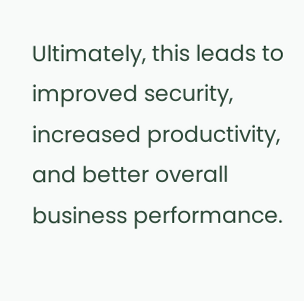Ultimately, this leads to improved security, increased productivity, and better overall business performance.